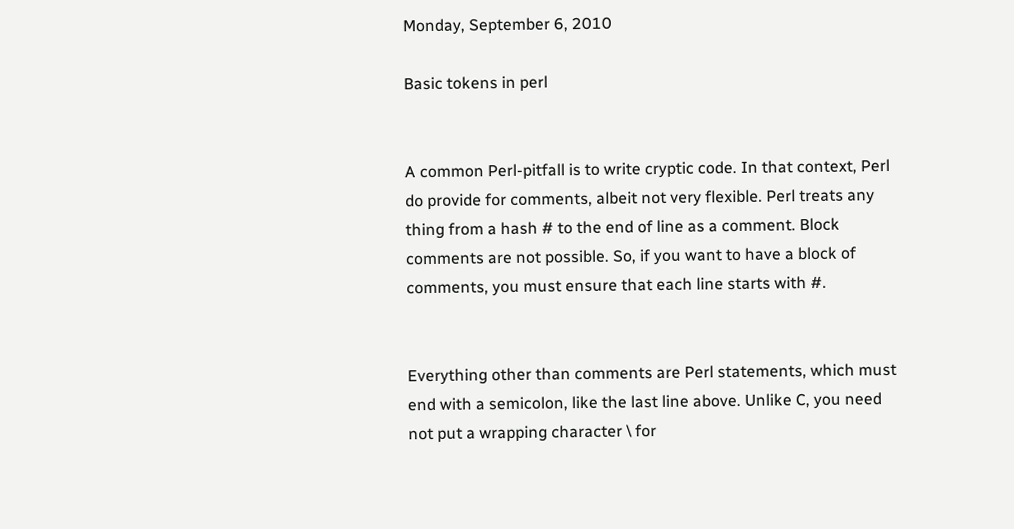Monday, September 6, 2010

Basic tokens in perl


A common Perl-pitfall is to write cryptic code. In that context, Perl do provide for comments, albeit not very flexible. Perl treats any thing from a hash # to the end of line as a comment. Block comments are not possible. So, if you want to have a block of comments, you must ensure that each line starts with #.


Everything other than comments are Perl statements, which must end with a semicolon, like the last line above. Unlike C, you need not put a wrapping character \ for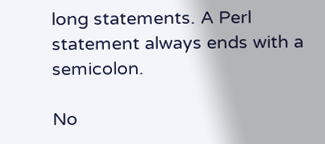long statements. A Perl statement always ends with a semicolon.

No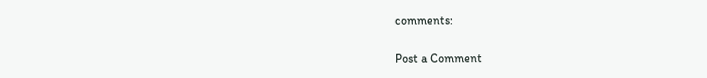comments:

Post a Comment